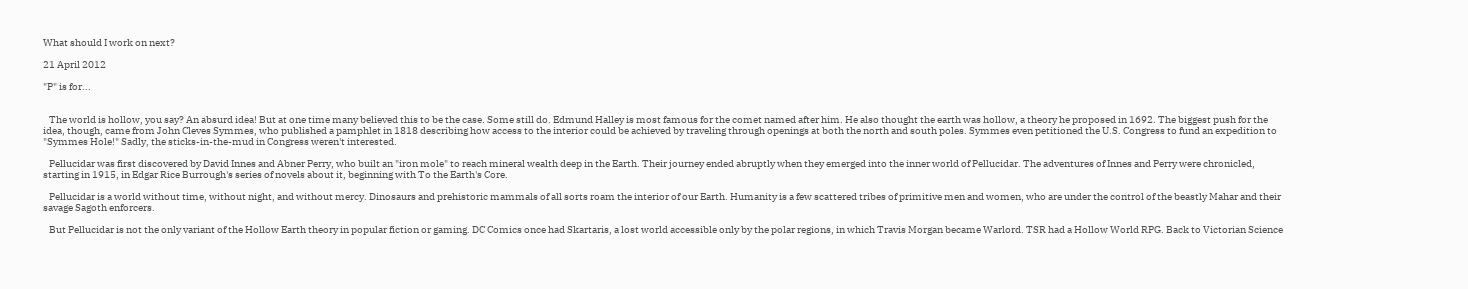What should I work on next?

21 April 2012

"P" is for...


   The world is hollow, you say? An absurd idea! But at one time many believed this to be the case. Some still do. Edmund Halley is most famous for the comet named after him. He also thought the earth was hollow, a theory he proposed in 1692. The biggest push for the idea, though, came from John Cleves Symmes, who published a pamphlet in 1818 describing how access to the interior could be achieved by traveling through openings at both the north and south poles. Symmes even petitioned the U.S. Congress to fund an expedition to "Symmes Hole!" Sadly, the sticks-in-the-mud in Congress weren't interested.

   Pellucidar was first discovered by David Innes and Abner Perry, who built an "iron mole" to reach mineral wealth deep in the Earth. Their journey ended abruptly when they emerged into the inner world of Pellucidar. The adventures of Innes and Perry were chronicled, starting in 1915, in Edgar Rice Burrough's series of novels about it, beginning with To the Earth's Core.

   Pellucidar is a world without time, without night, and without mercy. Dinosaurs and prehistoric mammals of all sorts roam the interior of our Earth. Humanity is a few scattered tribes of primitive men and women, who are under the control of the beastly Mahar and their savage Sagoth enforcers.

   But Pellucidar is not the only variant of the Hollow Earth theory in popular fiction or gaming. DC Comics once had Skartaris, a lost world accessible only by the polar regions, in which Travis Morgan became Warlord. TSR had a Hollow World RPG. Back to Victorian Science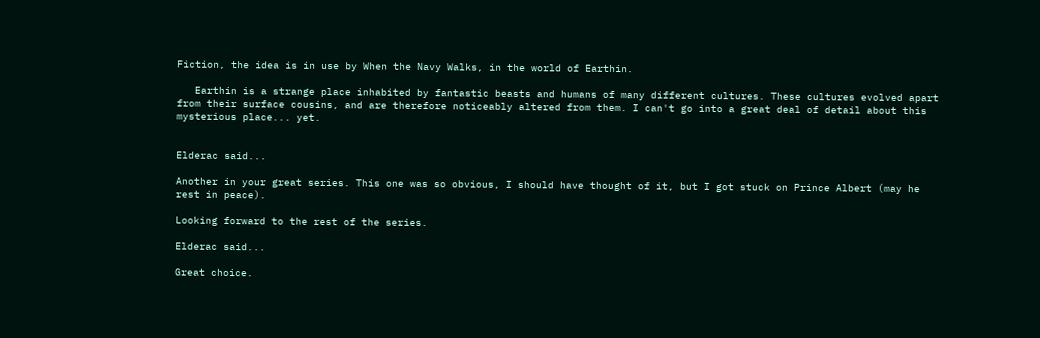Fiction, the idea is in use by When the Navy Walks, in the world of Earthin.

   Earthin is a strange place inhabited by fantastic beasts and humans of many different cultures. These cultures evolved apart from their surface cousins, and are therefore noticeably altered from them. I can't go into a great deal of detail about this mysterious place... yet.


Elderac said...

Another in your great series. This one was so obvious, I should have thought of it, but I got stuck on Prince Albert (may he rest in peace).

Looking forward to the rest of the series.

Elderac said...

Great choice.